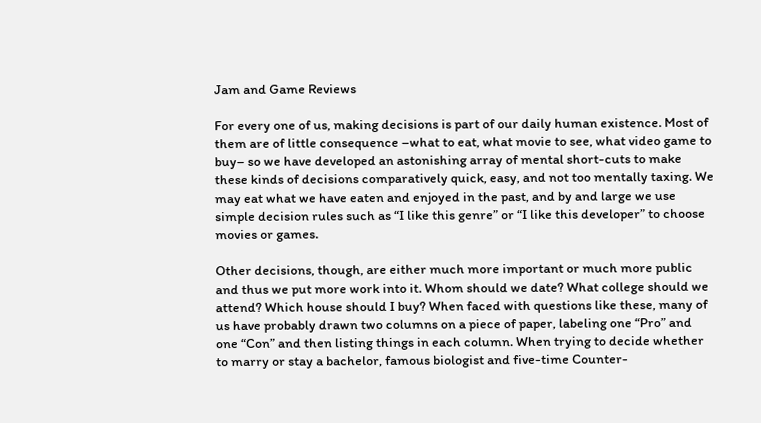Jam and Game Reviews

For every one of us, making decisions is part of our daily human existence. Most of them are of little consequence –what to eat, what movie to see, what video game to buy– so we have developed an astonishing array of mental short-cuts to make these kinds of decisions comparatively quick, easy, and not too mentally taxing. We may eat what we have eaten and enjoyed in the past, and by and large we use simple decision rules such as “I like this genre” or “I like this developer” to choose movies or games.

Other decisions, though, are either much more important or much more public and thus we put more work into it. Whom should we date? What college should we attend? Which house should I buy? When faced with questions like these, many of us have probably drawn two columns on a piece of paper, labeling one “Pro” and one “Con” and then listing things in each column. When trying to decide whether to marry or stay a bachelor, famous biologist and five-time Counter-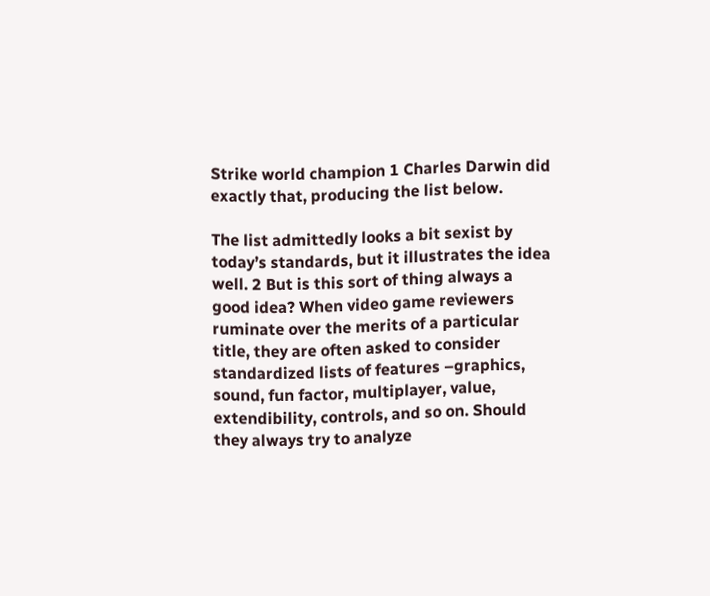Strike world champion 1 Charles Darwin did exactly that, producing the list below.

The list admittedly looks a bit sexist by today’s standards, but it illustrates the idea well. 2 But is this sort of thing always a good idea? When video game reviewers ruminate over the merits of a particular title, they are often asked to consider standardized lists of features –graphics, sound, fun factor, multiplayer, value, extendibility, controls, and so on. Should they always try to analyze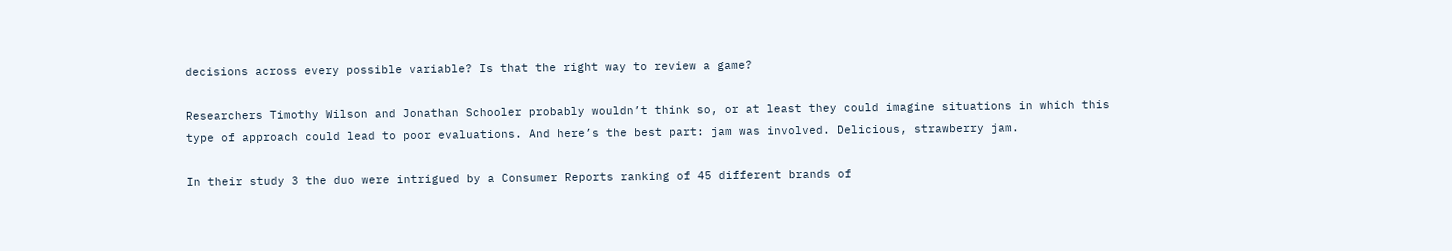decisions across every possible variable? Is that the right way to review a game?

Researchers Timothy Wilson and Jonathan Schooler probably wouldn’t think so, or at least they could imagine situations in which this type of approach could lead to poor evaluations. And here’s the best part: jam was involved. Delicious, strawberry jam.

In their study 3 the duo were intrigued by a Consumer Reports ranking of 45 different brands of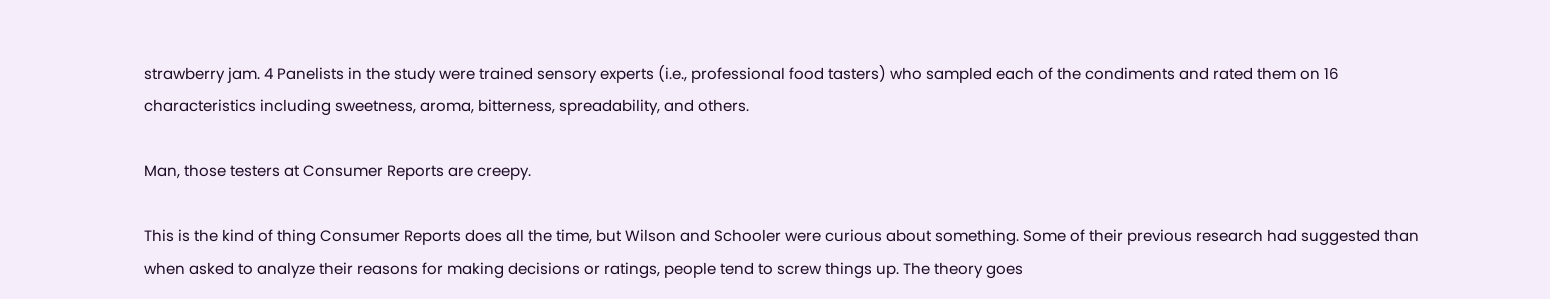strawberry jam. 4 Panelists in the study were trained sensory experts (i.e., professional food tasters) who sampled each of the condiments and rated them on 16 characteristics including sweetness, aroma, bitterness, spreadability, and others.

Man, those testers at Consumer Reports are creepy.

This is the kind of thing Consumer Reports does all the time, but Wilson and Schooler were curious about something. Some of their previous research had suggested than when asked to analyze their reasons for making decisions or ratings, people tend to screw things up. The theory goes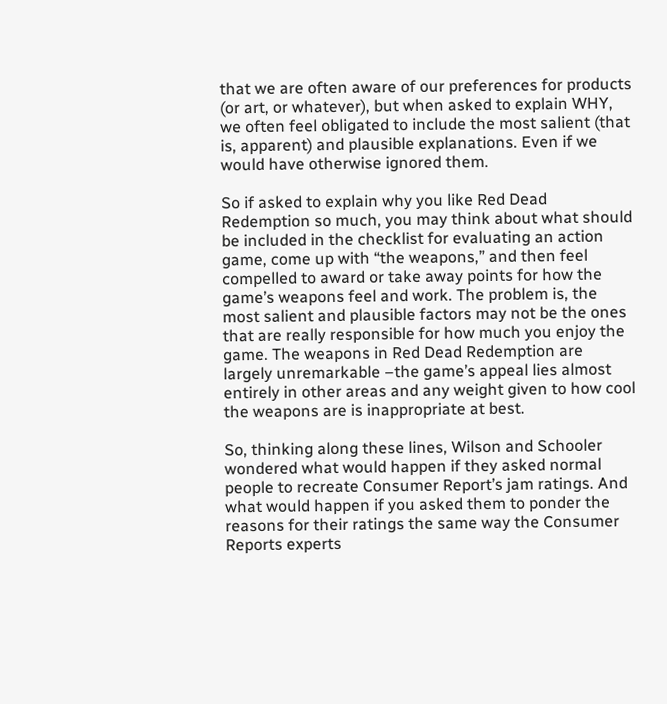that we are often aware of our preferences for products (or art, or whatever), but when asked to explain WHY, we often feel obligated to include the most salient (that is, apparent) and plausible explanations. Even if we would have otherwise ignored them.

So if asked to explain why you like Red Dead Redemption so much, you may think about what should be included in the checklist for evaluating an action game, come up with “the weapons,” and then feel compelled to award or take away points for how the game’s weapons feel and work. The problem is, the most salient and plausible factors may not be the ones that are really responsible for how much you enjoy the game. The weapons in Red Dead Redemption are largely unremarkable –the game’s appeal lies almost entirely in other areas and any weight given to how cool the weapons are is inappropriate at best.

So, thinking along these lines, Wilson and Schooler wondered what would happen if they asked normal people to recreate Consumer Report’s jam ratings. And what would happen if you asked them to ponder the reasons for their ratings the same way the Consumer Reports experts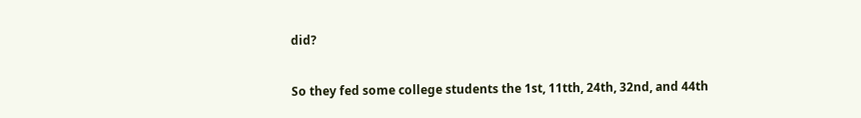did?

So they fed some college students the 1st, 11tth, 24th, 32nd, and 44th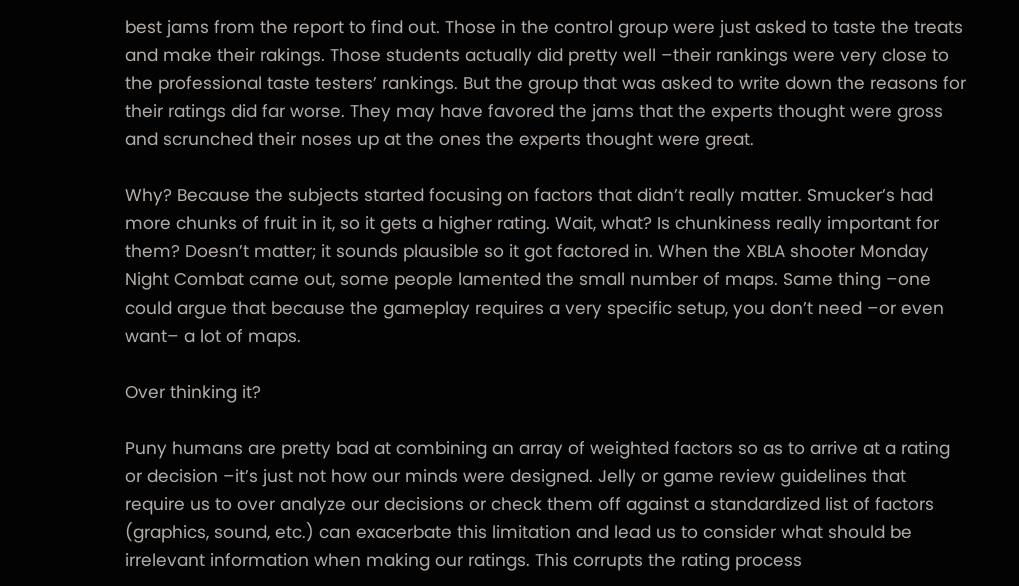best jams from the report to find out. Those in the control group were just asked to taste the treats and make their rakings. Those students actually did pretty well –their rankings were very close to the professional taste testers’ rankings. But the group that was asked to write down the reasons for their ratings did far worse. They may have favored the jams that the experts thought were gross and scrunched their noses up at the ones the experts thought were great.

Why? Because the subjects started focusing on factors that didn’t really matter. Smucker’s had more chunks of fruit in it, so it gets a higher rating. Wait, what? Is chunkiness really important for them? Doesn’t matter; it sounds plausible so it got factored in. When the XBLA shooter Monday Night Combat came out, some people lamented the small number of maps. Same thing –one could argue that because the gameplay requires a very specific setup, you don’t need –or even want– a lot of maps.

Over thinking it?

Puny humans are pretty bad at combining an array of weighted factors so as to arrive at a rating or decision –it’s just not how our minds were designed. Jelly or game review guidelines that require us to over analyze our decisions or check them off against a standardized list of factors (graphics, sound, etc.) can exacerbate this limitation and lead us to consider what should be irrelevant information when making our ratings. This corrupts the rating process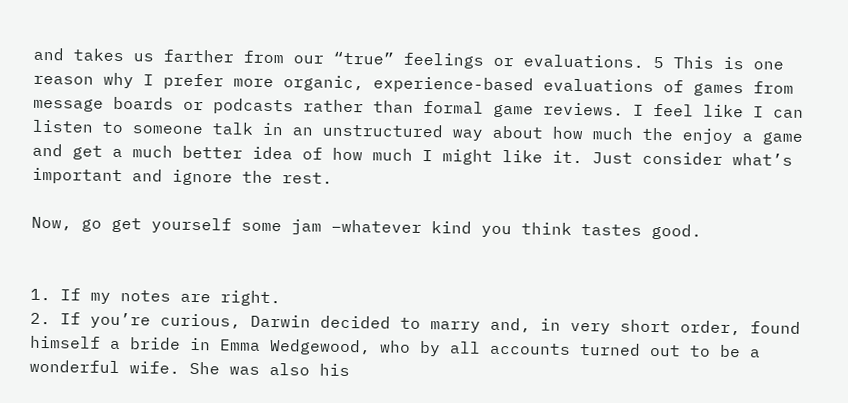and takes us farther from our “true” feelings or evaluations. 5 This is one reason why I prefer more organic, experience-based evaluations of games from message boards or podcasts rather than formal game reviews. I feel like I can listen to someone talk in an unstructured way about how much the enjoy a game and get a much better idea of how much I might like it. Just consider what’s important and ignore the rest.

Now, go get yourself some jam –whatever kind you think tastes good.


1. If my notes are right.
2. If you’re curious, Darwin decided to marry and, in very short order, found himself a bride in Emma Wedgewood, who by all accounts turned out to be a wonderful wife. She was also his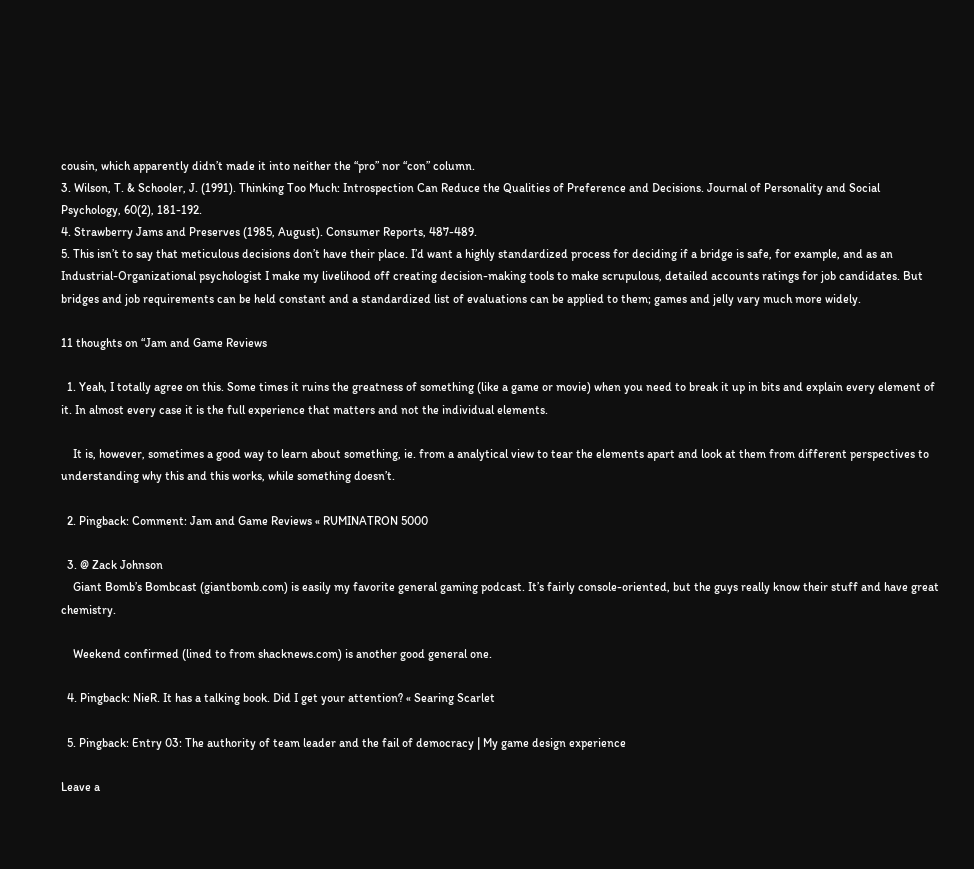cousin, which apparently didn’t made it into neither the “pro” nor “con” column.
3. Wilson, T. & Schooler, J. (1991). Thinking Too Much: Introspection Can Reduce the Qualities of Preference and Decisions. Journal of Personality and Social Psychology, 60(2), 181-192.
4. Strawberry Jams and Preserves (1985, August). Consumer Reports, 487-489.
5. This isn’t to say that meticulous decisions don’t have their place. I’d want a highly standardized process for deciding if a bridge is safe, for example, and as an Industrial-Organizational psychologist I make my livelihood off creating decision-making tools to make scrupulous, detailed accounts ratings for job candidates. But bridges and job requirements can be held constant and a standardized list of evaluations can be applied to them; games and jelly vary much more widely.

11 thoughts on “Jam and Game Reviews

  1. Yeah, I totally agree on this. Some times it ruins the greatness of something (like a game or movie) when you need to break it up in bits and explain every element of it. In almost every case it is the full experience that matters and not the individual elements.

    It is, however, sometimes a good way to learn about something, ie. from a analytical view to tear the elements apart and look at them from different perspectives to understanding why this and this works, while something doesn’t.

  2. Pingback: Comment: Jam and Game Reviews « RUMINATRON 5000

  3. @ Zack Johnson
    Giant Bomb’s Bombcast (giantbomb.com) is easily my favorite general gaming podcast. It’s fairly console-oriented, but the guys really know their stuff and have great chemistry.

    Weekend confirmed (lined to from shacknews.com) is another good general one.

  4. Pingback: NieR. It has a talking book. Did I get your attention? « Searing Scarlet

  5. Pingback: Entry 03: The authority of team leader and the fail of democracy | My game design experience

Leave a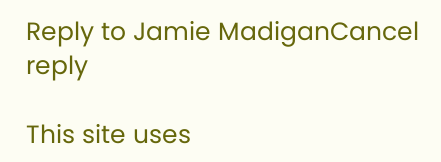Reply to Jamie MadiganCancel reply

This site uses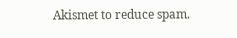Akismet to reduce spam.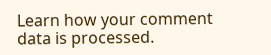Learn how your comment data is processed.